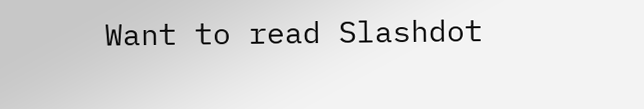Want to read Slashdot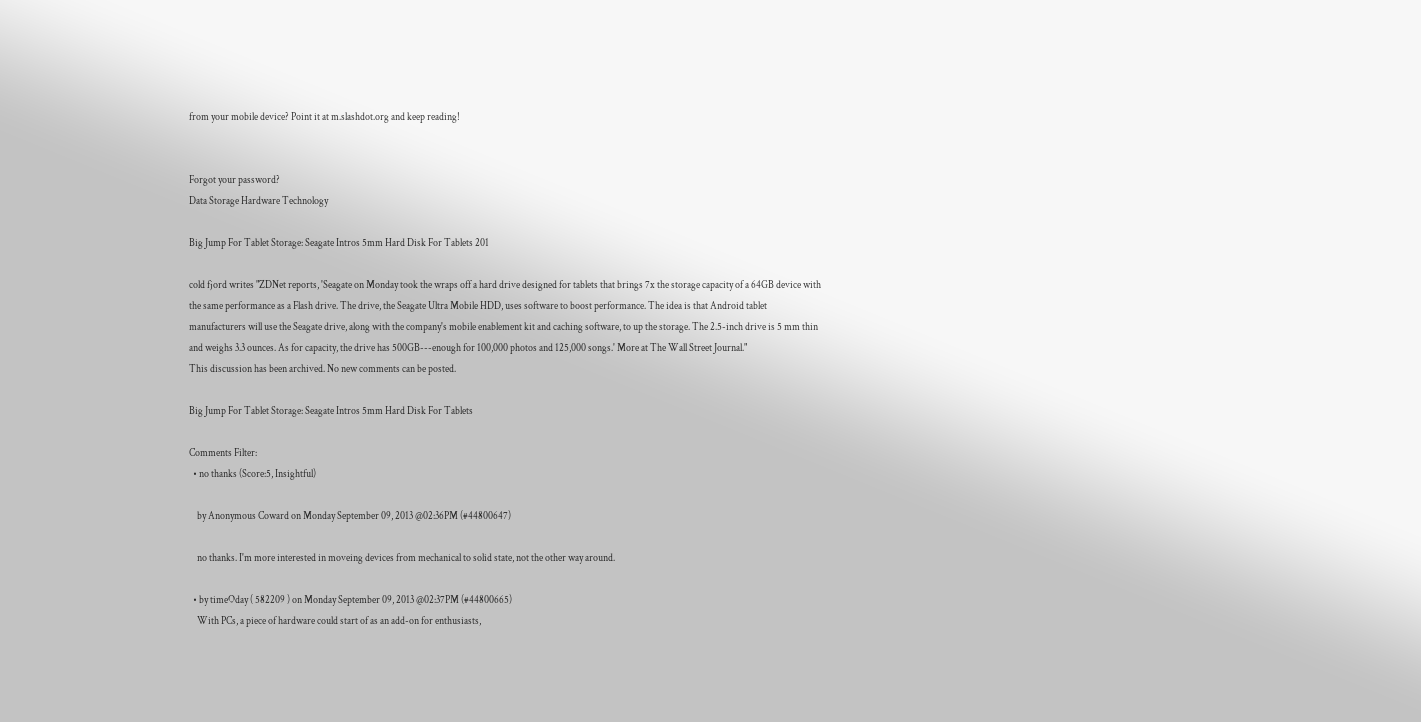from your mobile device? Point it at m.slashdot.org and keep reading!


Forgot your password?
Data Storage Hardware Technology

Big Jump For Tablet Storage: Seagate Intros 5mm Hard Disk For Tablets 201

cold fjord writes "ZDNet reports, 'Seagate on Monday took the wraps off a hard drive designed for tablets that brings 7x the storage capacity of a 64GB device with the same performance as a Flash drive. The drive, the Seagate Ultra Mobile HDD, uses software to boost performance. The idea is that Android tablet manufacturers will use the Seagate drive, along with the company's mobile enablement kit and caching software, to up the storage. The 2.5-inch drive is 5 mm thin and weighs 3.3 ounces. As for capacity, the drive has 500GB---enough for 100,000 photos and 125,000 songs.' More at The Wall Street Journal."
This discussion has been archived. No new comments can be posted.

Big Jump For Tablet Storage: Seagate Intros 5mm Hard Disk For Tablets

Comments Filter:
  • no thanks (Score:5, Insightful)

    by Anonymous Coward on Monday September 09, 2013 @02:36PM (#44800647)

    no thanks. I'm more interested in moveing devices from mechanical to solid state, not the other way around.

  • by timeOday ( 582209 ) on Monday September 09, 2013 @02:37PM (#44800665)
    With PCs, a piece of hardware could start of as an add-on for enthusiasts,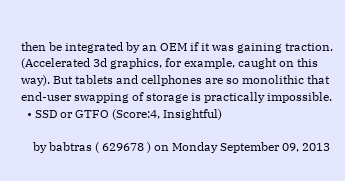then be integrated by an OEM if it was gaining traction. (Accelerated 3d graphics, for example, caught on this way). But tablets and cellphones are so monolithic that end-user swapping of storage is practically impossible.
  • SSD or GTFO (Score:4, Insightful)

    by babtras ( 629678 ) on Monday September 09, 2013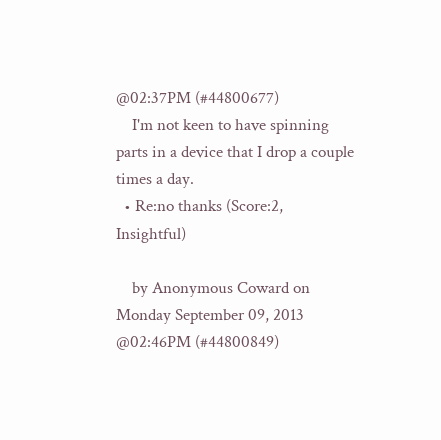@02:37PM (#44800677)
    I'm not keen to have spinning parts in a device that I drop a couple times a day.
  • Re:no thanks (Score:2, Insightful)

    by Anonymous Coward on Monday September 09, 2013 @02:46PM (#44800849)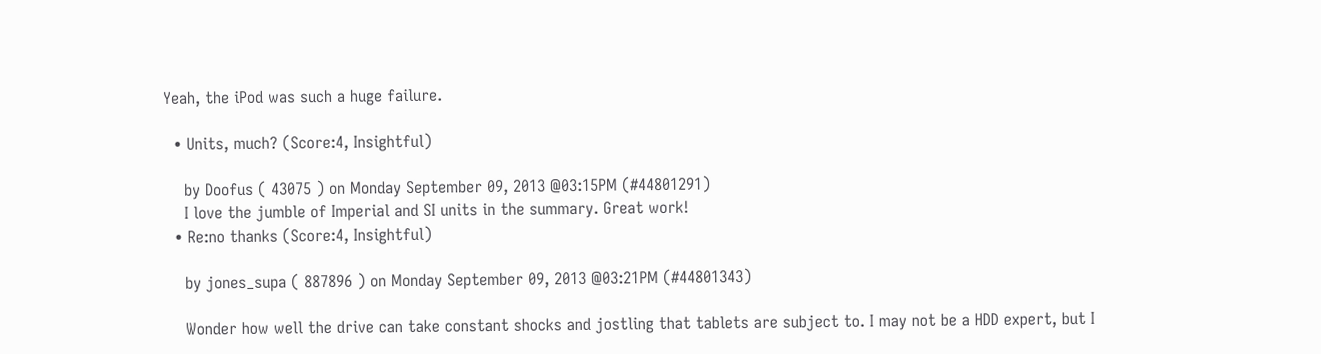Yeah, the iPod was such a huge failure.

  • Units, much? (Score:4, Insightful)

    by Doofus ( 43075 ) on Monday September 09, 2013 @03:15PM (#44801291)
    I love the jumble of Imperial and SI units in the summary. Great work!
  • Re:no thanks (Score:4, Insightful)

    by jones_supa ( 887896 ) on Monday September 09, 2013 @03:21PM (#44801343)

    Wonder how well the drive can take constant shocks and jostling that tablets are subject to. I may not be a HDD expert, but I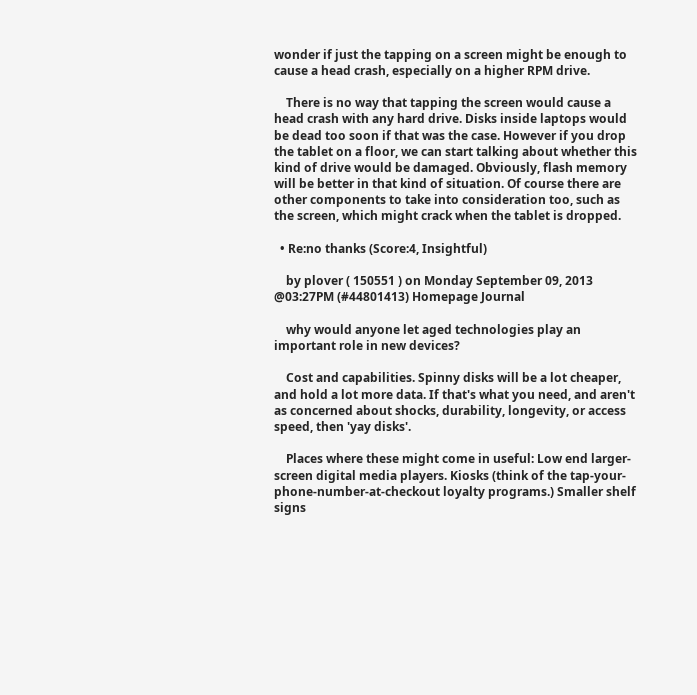wonder if just the tapping on a screen might be enough to cause a head crash, especially on a higher RPM drive.

    There is no way that tapping the screen would cause a head crash with any hard drive. Disks inside laptops would be dead too soon if that was the case. However if you drop the tablet on a floor, we can start talking about whether this kind of drive would be damaged. Obviously, flash memory will be better in that kind of situation. Of course there are other components to take into consideration too, such as the screen, which might crack when the tablet is dropped.

  • Re:no thanks (Score:4, Insightful)

    by plover ( 150551 ) on Monday September 09, 2013 @03:27PM (#44801413) Homepage Journal

    why would anyone let aged technologies play an important role in new devices?

    Cost and capabilities. Spinny disks will be a lot cheaper, and hold a lot more data. If that's what you need, and aren't as concerned about shocks, durability, longevity, or access speed, then 'yay disks'.

    Places where these might come in useful: Low end larger-screen digital media players. Kiosks (think of the tap-your-phone-number-at-checkout loyalty programs.) Smaller shelf signs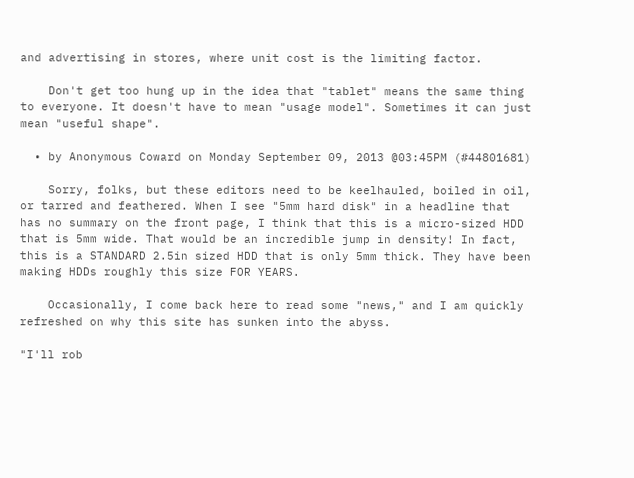and advertising in stores, where unit cost is the limiting factor.

    Don't get too hung up in the idea that "tablet" means the same thing to everyone. It doesn't have to mean "usage model". Sometimes it can just mean "useful shape".

  • by Anonymous Coward on Monday September 09, 2013 @03:45PM (#44801681)

    Sorry, folks, but these editors need to be keelhauled, boiled in oil, or tarred and feathered. When I see "5mm hard disk" in a headline that has no summary on the front page, I think that this is a micro-sized HDD that is 5mm wide. That would be an incredible jump in density! In fact, this is a STANDARD 2.5in sized HDD that is only 5mm thick. They have been making HDDs roughly this size FOR YEARS.

    Occasionally, I come back here to read some "news," and I am quickly refreshed on why this site has sunken into the abyss.

"I'll rob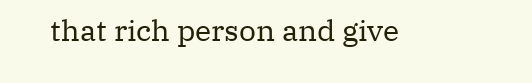that rich person and give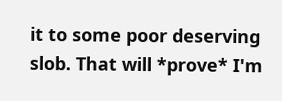it to some poor deserving slob. That will *prove* I'm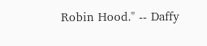Robin Hood." -- Daffy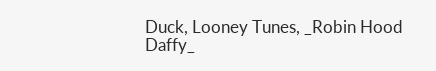Duck, Looney Tunes, _Robin Hood Daffy_